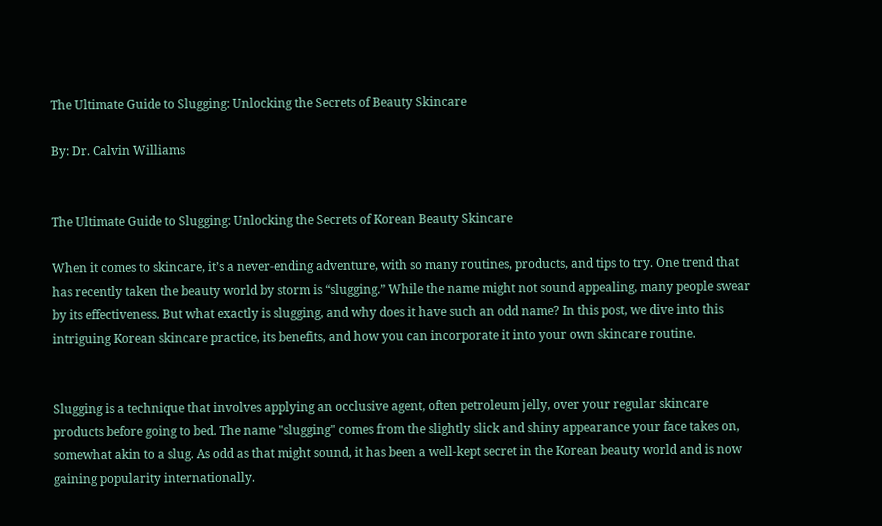The Ultimate Guide to Slugging: Unlocking the Secrets of Beauty Skincare

By: Dr. Calvin Williams


The Ultimate Guide to Slugging: Unlocking the Secrets of Korean Beauty Skincare

When it comes to skincare, it’s a never-ending adventure, with so many routines, products, and tips to try. One trend that has recently taken the beauty world by storm is “slugging.” While the name might not sound appealing, many people swear by its effectiveness. But what exactly is slugging, and why does it have such an odd name? In this post, we dive into this intriguing Korean skincare practice, its benefits, and how you can incorporate it into your own skincare routine.


Slugging is a technique that involves applying an occlusive agent, often petroleum jelly, over your regular skincare products before going to bed. The name "slugging" comes from the slightly slick and shiny appearance your face takes on, somewhat akin to a slug. As odd as that might sound, it has been a well-kept secret in the Korean beauty world and is now gaining popularity internationally.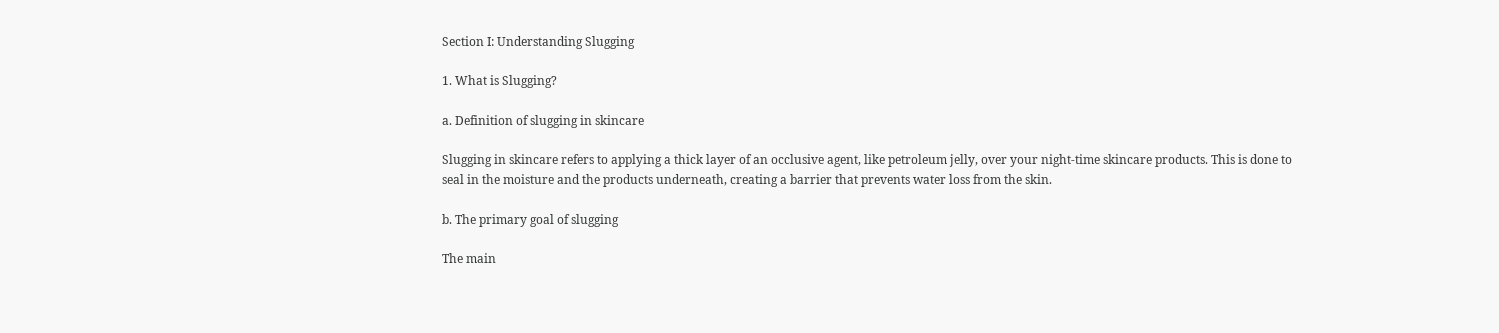Section I: Understanding Slugging

1. What is Slugging?

a. Definition of slugging in skincare

Slugging in skincare refers to applying a thick layer of an occlusive agent, like petroleum jelly, over your night-time skincare products. This is done to seal in the moisture and the products underneath, creating a barrier that prevents water loss from the skin.

b. The primary goal of slugging

The main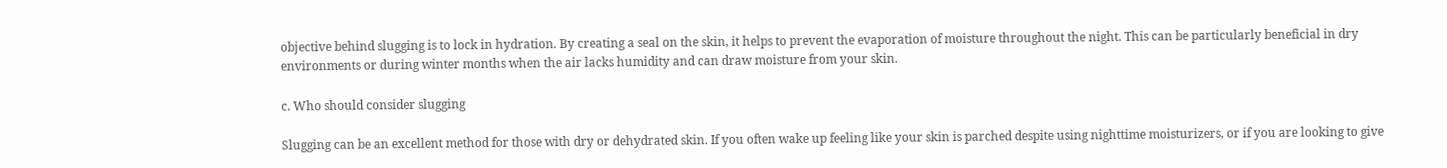objective behind slugging is to lock in hydration. By creating a seal on the skin, it helps to prevent the evaporation of moisture throughout the night. This can be particularly beneficial in dry environments or during winter months when the air lacks humidity and can draw moisture from your skin.

c. Who should consider slugging

Slugging can be an excellent method for those with dry or dehydrated skin. If you often wake up feeling like your skin is parched despite using nighttime moisturizers, or if you are looking to give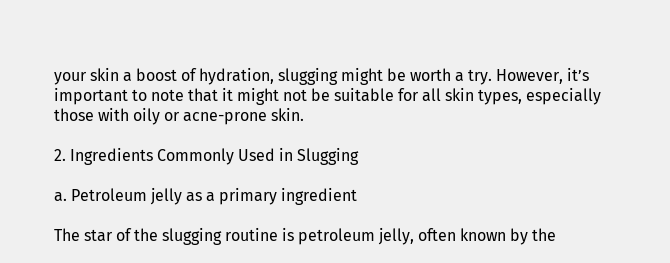your skin a boost of hydration, slugging might be worth a try. However, it’s important to note that it might not be suitable for all skin types, especially those with oily or acne-prone skin.

2. Ingredients Commonly Used in Slugging

a. Petroleum jelly as a primary ingredient

The star of the slugging routine is petroleum jelly, often known by the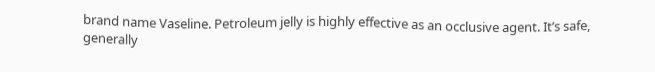brand name Vaseline. Petroleum jelly is highly effective as an occlusive agent. It’s safe, generally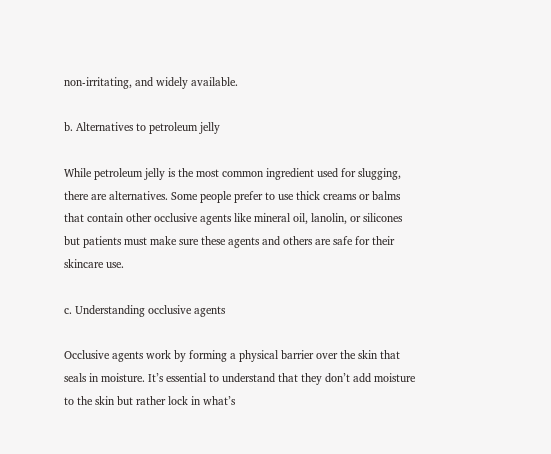non-irritating, and widely available.

b. Alternatives to petroleum jelly

While petroleum jelly is the most common ingredient used for slugging, there are alternatives. Some people prefer to use thick creams or balms that contain other occlusive agents like mineral oil, lanolin, or silicones but patients must make sure these agents and others are safe for their skincare use.

c. Understanding occlusive agents

Occlusive agents work by forming a physical barrier over the skin that seals in moisture. It’s essential to understand that they don’t add moisture to the skin but rather lock in what’s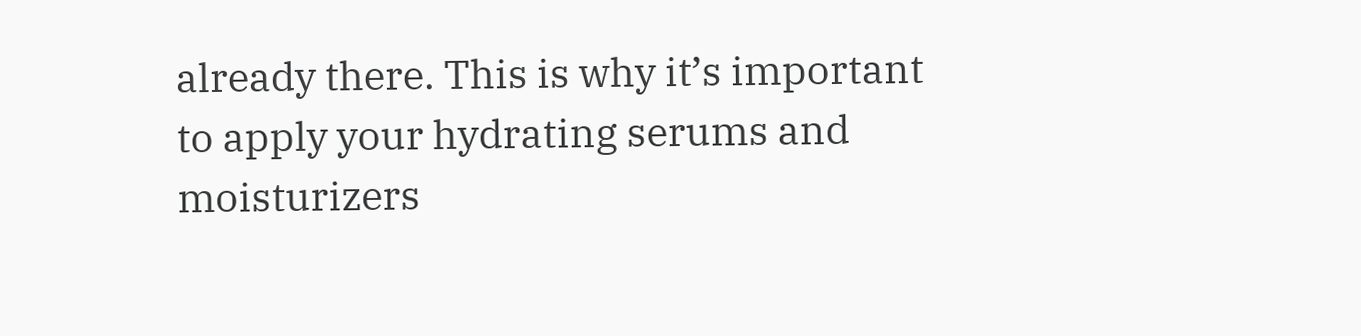already there. This is why it’s important to apply your hydrating serums and moisturizers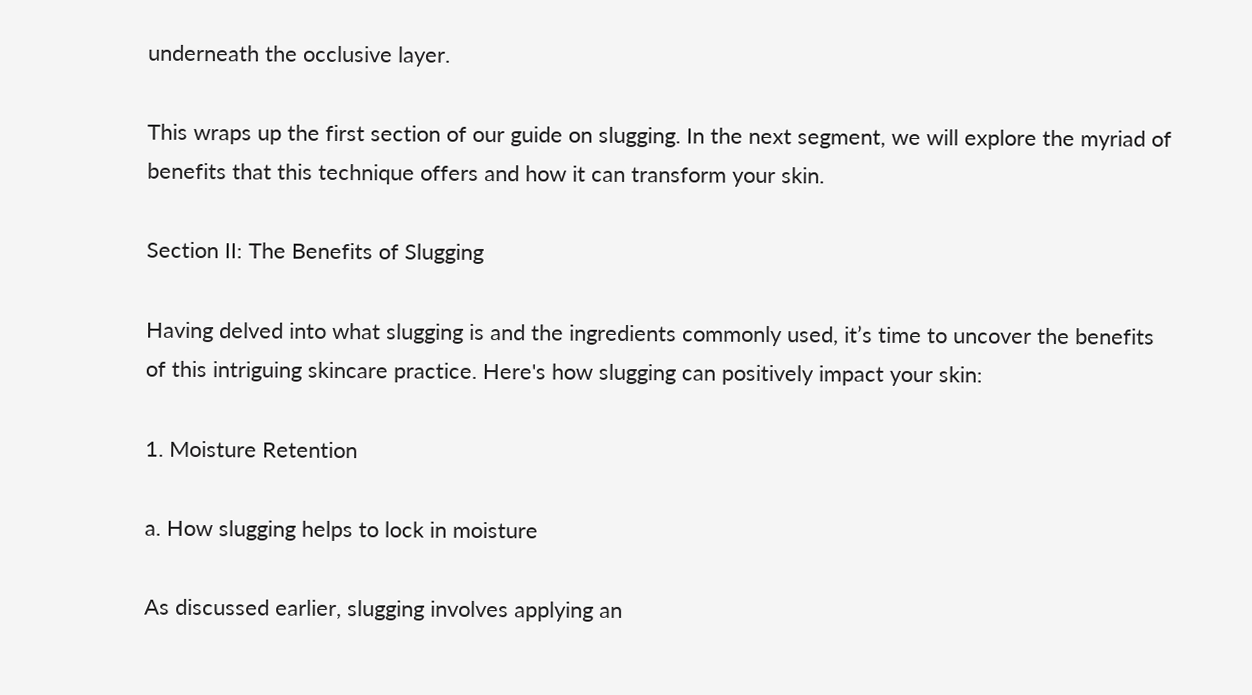underneath the occlusive layer.

This wraps up the first section of our guide on slugging. In the next segment, we will explore the myriad of benefits that this technique offers and how it can transform your skin.

Section II: The Benefits of Slugging

Having delved into what slugging is and the ingredients commonly used, it’s time to uncover the benefits of this intriguing skincare practice. Here's how slugging can positively impact your skin:

1. Moisture Retention

a. How slugging helps to lock in moisture

As discussed earlier, slugging involves applying an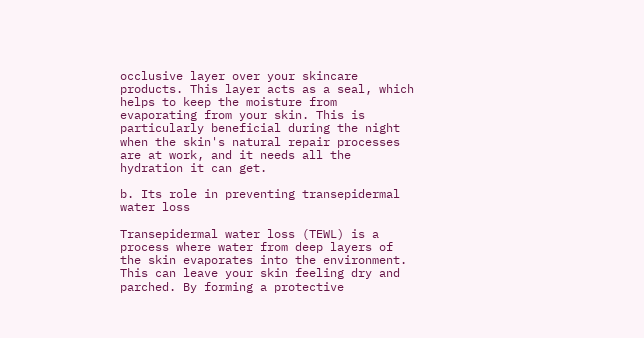occlusive layer over your skincare products. This layer acts as a seal, which helps to keep the moisture from evaporating from your skin. This is particularly beneficial during the night when the skin's natural repair processes are at work, and it needs all the hydration it can get.

b. Its role in preventing transepidermal water loss

Transepidermal water loss (TEWL) is a process where water from deep layers of the skin evaporates into the environment. This can leave your skin feeling dry and parched. By forming a protective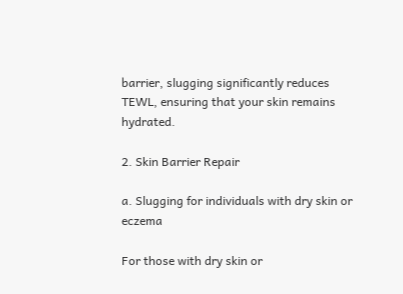barrier, slugging significantly reduces TEWL, ensuring that your skin remains hydrated.

2. Skin Barrier Repair

a. Slugging for individuals with dry skin or eczema

For those with dry skin or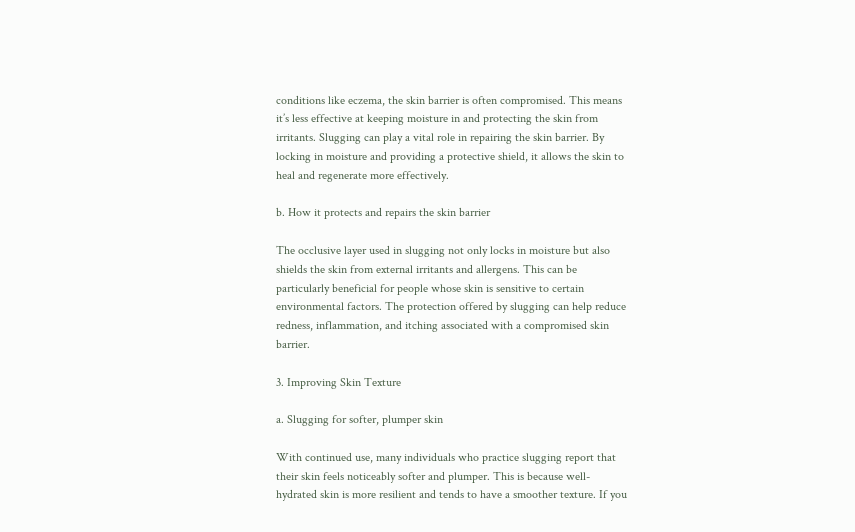conditions like eczema, the skin barrier is often compromised. This means it’s less effective at keeping moisture in and protecting the skin from irritants. Slugging can play a vital role in repairing the skin barrier. By locking in moisture and providing a protective shield, it allows the skin to heal and regenerate more effectively.

b. How it protects and repairs the skin barrier

The occlusive layer used in slugging not only locks in moisture but also shields the skin from external irritants and allergens. This can be particularly beneficial for people whose skin is sensitive to certain environmental factors. The protection offered by slugging can help reduce redness, inflammation, and itching associated with a compromised skin barrier.

3. Improving Skin Texture

a. Slugging for softer, plumper skin

With continued use, many individuals who practice slugging report that their skin feels noticeably softer and plumper. This is because well-hydrated skin is more resilient and tends to have a smoother texture. If you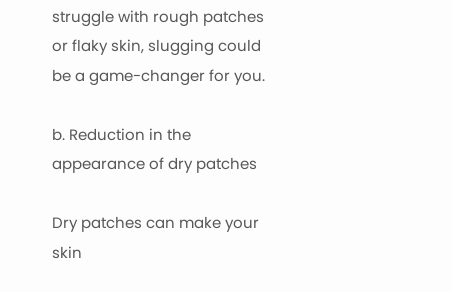struggle with rough patches or flaky skin, slugging could be a game-changer for you.

b. Reduction in the appearance of dry patches

Dry patches can make your skin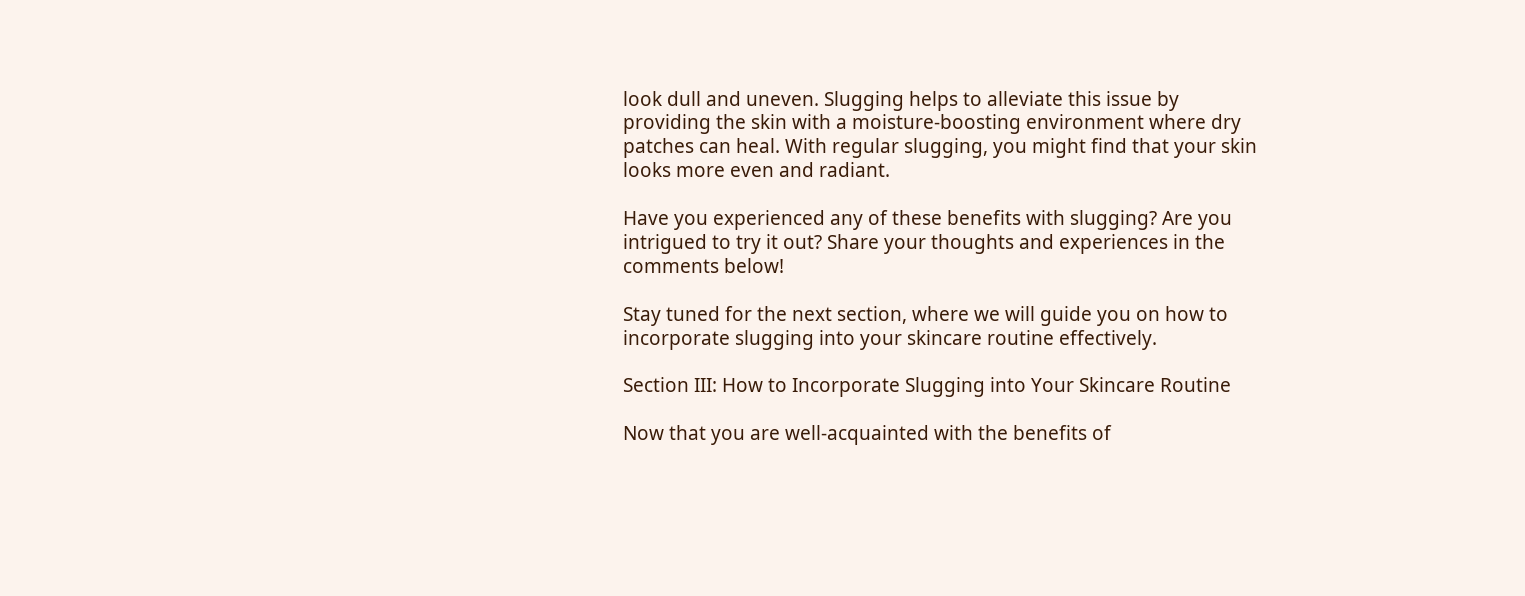look dull and uneven. Slugging helps to alleviate this issue by providing the skin with a moisture-boosting environment where dry patches can heal. With regular slugging, you might find that your skin looks more even and radiant.

Have you experienced any of these benefits with slugging? Are you intrigued to try it out? Share your thoughts and experiences in the comments below!

Stay tuned for the next section, where we will guide you on how to incorporate slugging into your skincare routine effectively.

Section III: How to Incorporate Slugging into Your Skincare Routine

Now that you are well-acquainted with the benefits of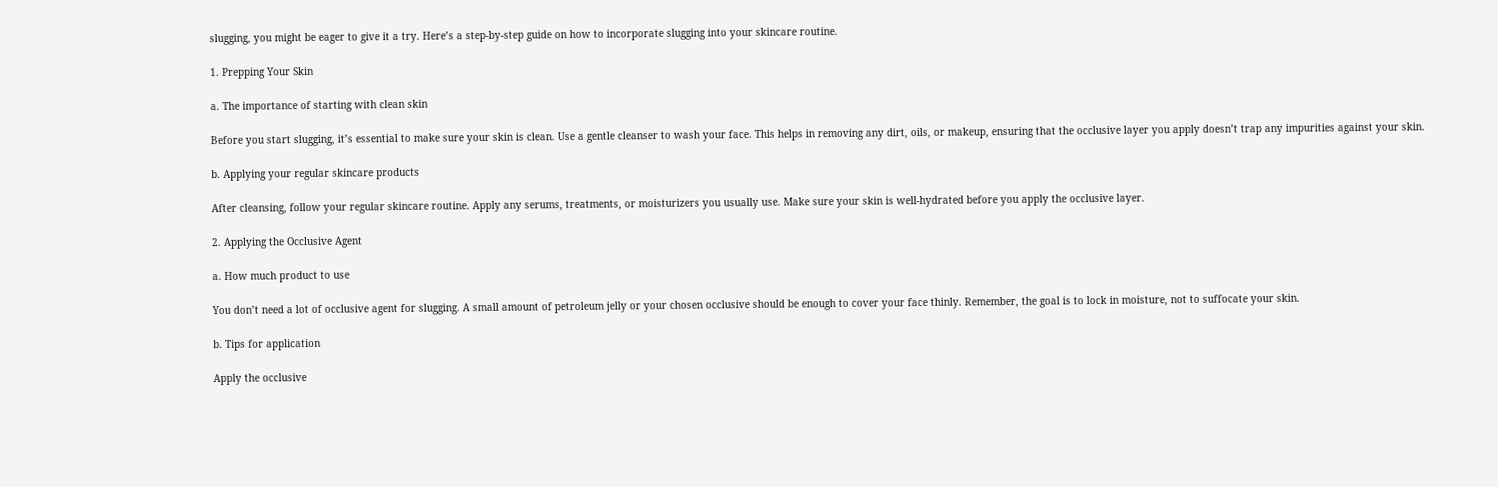slugging, you might be eager to give it a try. Here’s a step-by-step guide on how to incorporate slugging into your skincare routine.

1. Prepping Your Skin

a. The importance of starting with clean skin

Before you start slugging, it’s essential to make sure your skin is clean. Use a gentle cleanser to wash your face. This helps in removing any dirt, oils, or makeup, ensuring that the occlusive layer you apply doesn’t trap any impurities against your skin.

b. Applying your regular skincare products

After cleansing, follow your regular skincare routine. Apply any serums, treatments, or moisturizers you usually use. Make sure your skin is well-hydrated before you apply the occlusive layer.

2. Applying the Occlusive Agent

a. How much product to use

You don’t need a lot of occlusive agent for slugging. A small amount of petroleum jelly or your chosen occlusive should be enough to cover your face thinly. Remember, the goal is to lock in moisture, not to suffocate your skin.

b. Tips for application

Apply the occlusive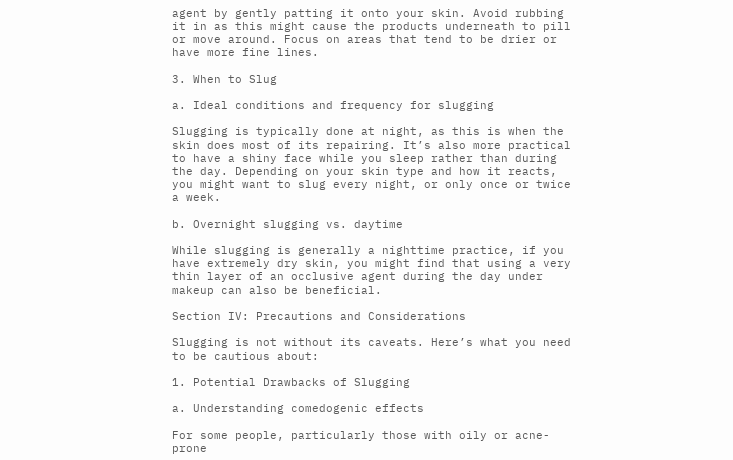agent by gently patting it onto your skin. Avoid rubbing it in as this might cause the products underneath to pill or move around. Focus on areas that tend to be drier or have more fine lines.

3. When to Slug

a. Ideal conditions and frequency for slugging

Slugging is typically done at night, as this is when the skin does most of its repairing. It’s also more practical to have a shiny face while you sleep rather than during the day. Depending on your skin type and how it reacts, you might want to slug every night, or only once or twice a week.

b. Overnight slugging vs. daytime

While slugging is generally a nighttime practice, if you have extremely dry skin, you might find that using a very thin layer of an occlusive agent during the day under makeup can also be beneficial.

Section IV: Precautions and Considerations

Slugging is not without its caveats. Here’s what you need to be cautious about:

1. Potential Drawbacks of Slugging

a. Understanding comedogenic effects

For some people, particularly those with oily or acne-prone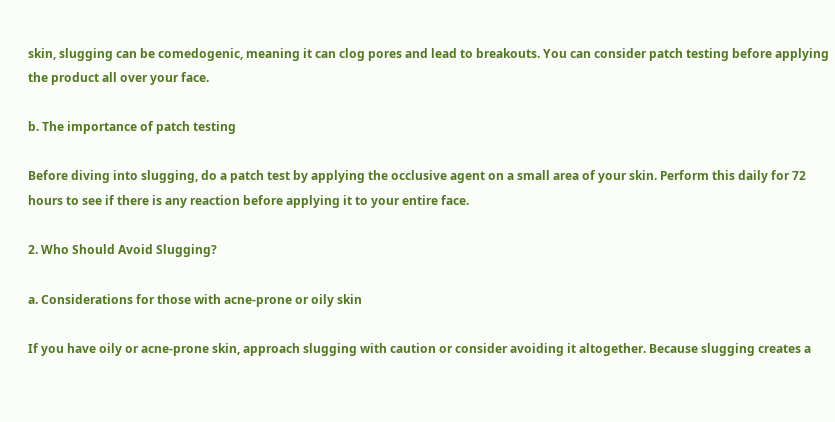skin, slugging can be comedogenic, meaning it can clog pores and lead to breakouts. You can consider patch testing before applying the product all over your face.

b. The importance of patch testing

Before diving into slugging, do a patch test by applying the occlusive agent on a small area of your skin. Perform this daily for 72 hours to see if there is any reaction before applying it to your entire face.

2. Who Should Avoid Slugging?

a. Considerations for those with acne-prone or oily skin

If you have oily or acne-prone skin, approach slugging with caution or consider avoiding it altogether. Because slugging creates a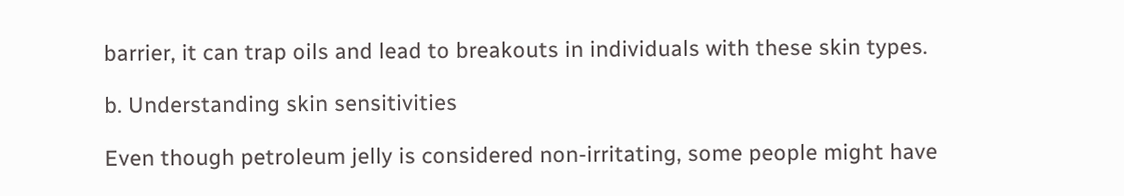barrier, it can trap oils and lead to breakouts in individuals with these skin types.

b. Understanding skin sensitivities

Even though petroleum jelly is considered non-irritating, some people might have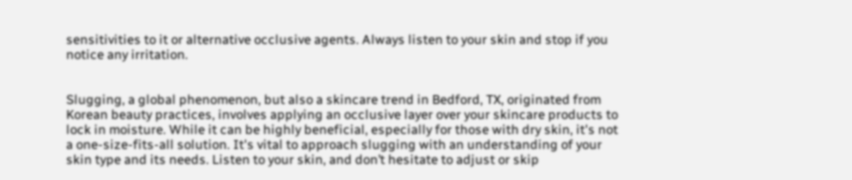sensitivities to it or alternative occlusive agents. Always listen to your skin and stop if you notice any irritation.


Slugging, a global phenomenon, but also a skincare trend in Bedford, TX, originated from Korean beauty practices, involves applying an occlusive layer over your skincare products to lock in moisture. While it can be highly beneficial, especially for those with dry skin, it's not a one-size-fits-all solution. It's vital to approach slugging with an understanding of your skin type and its needs. Listen to your skin, and don’t hesitate to adjust or skip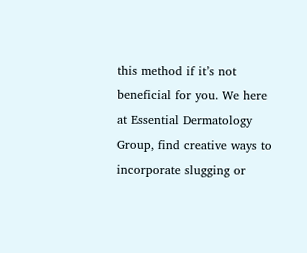this method if it’s not beneficial for you. We here at Essential Dermatology Group, find creative ways to incorporate slugging or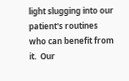light slugging into our patient's routines who can benefit from it.  Our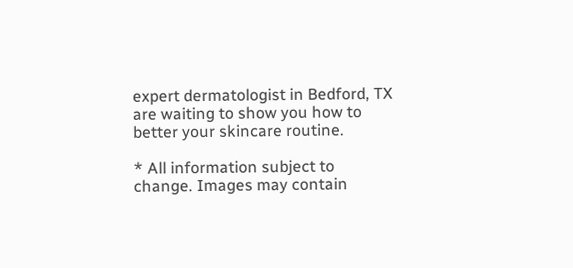expert dermatologist in Bedford, TX are waiting to show you how to better your skincare routine.

* All information subject to change. Images may contain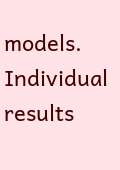models. Individual results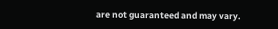are not guaranteed and may vary.